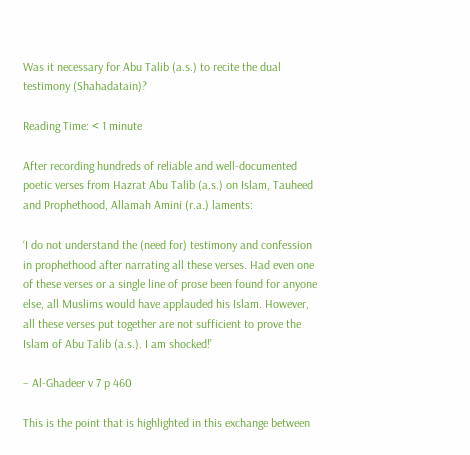Was it necessary for Abu Talib (a.s.) to recite the dual testimony (Shahadatain)?

Reading Time: < 1 minute

After recording hundreds of reliable and well-documented poetic verses from Hazrat Abu Talib (a.s.) on Islam, Tauheed and Prophethood, Allamah Amini (r.a.) laments:

‘I do not understand the (need for) testimony and confession in prophethood after narrating all these verses. Had even one of these verses or a single line of prose been found for anyone else, all Muslims would have applauded his Islam. However, all these verses put together are not sufficient to prove the Islam of Abu Talib (a.s.). I am shocked!’

– Al-Ghadeer v 7 p 460

This is the point that is highlighted in this exchange between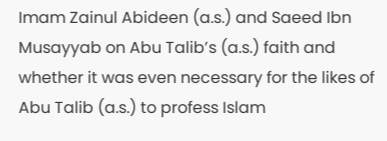Imam Zainul Abideen (a.s.) and Saeed Ibn Musayyab on Abu Talib’s (a.s.) faith and whether it was even necessary for the likes of Abu Talib (a.s.) to profess Islam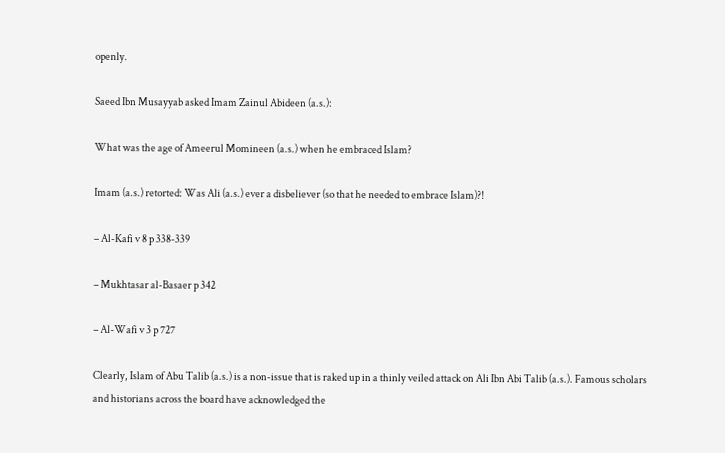openly.

Saeed Ibn Musayyab asked Imam Zainul Abideen (a.s.):

What was the age of Ameerul Momineen (a.s.) when he embraced Islam?

Imam (a.s.) retorted: Was Ali (a.s.) ever a disbeliever (so that he needed to embrace Islam)?!

– Al-Kafi v 8 p 338-339

– Mukhtasar al-Basaer p 342

– Al-Wafi v 3 p 727

Clearly, Islam of Abu Talib (a.s.) is a non-issue that is raked up in a thinly veiled attack on Ali Ibn Abi Talib (a.s.). Famous scholars and historians across the board have acknowledged the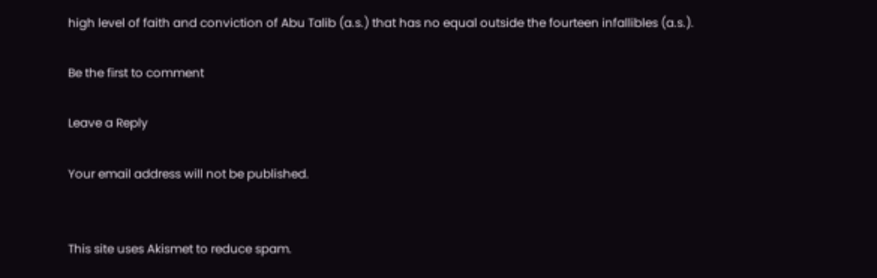high level of faith and conviction of Abu Talib (a.s.) that has no equal outside the fourteen infallibles (a.s.).

Be the first to comment

Leave a Reply

Your email address will not be published.


This site uses Akismet to reduce spam.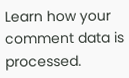Learn how your comment data is processed.